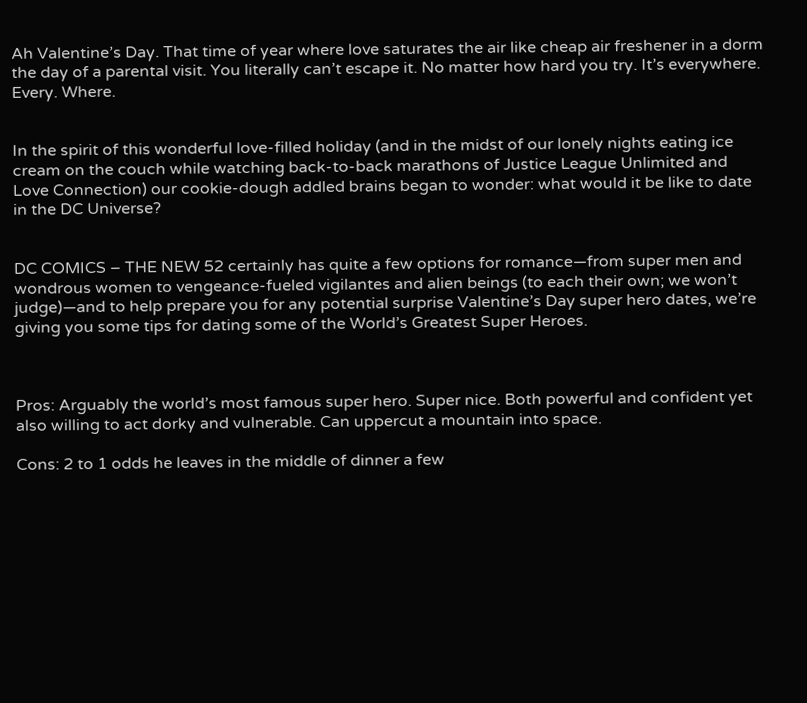Ah Valentine’s Day. That time of year where love saturates the air like cheap air freshener in a dorm the day of a parental visit. You literally can’t escape it. No matter how hard you try. It’s everywhere. Every. Where.


In the spirit of this wonderful love-filled holiday (and in the midst of our lonely nights eating ice cream on the couch while watching back-to-back marathons of Justice League Unlimited and Love Connection) our cookie-dough addled brains began to wonder: what would it be like to date in the DC Universe?


DC COMICS – THE NEW 52 certainly has quite a few options for romance—from super men and wondrous women to vengeance-fueled vigilantes and alien beings (to each their own; we won’t judge)—and to help prepare you for any potential surprise Valentine’s Day super hero dates, we’re giving you some tips for dating some of the World’s Greatest Super Heroes.



Pros: Arguably the world’s most famous super hero. Super nice. Both powerful and confident yet also willing to act dorky and vulnerable. Can uppercut a mountain into space.

Cons: 2 to 1 odds he leaves in the middle of dinner a few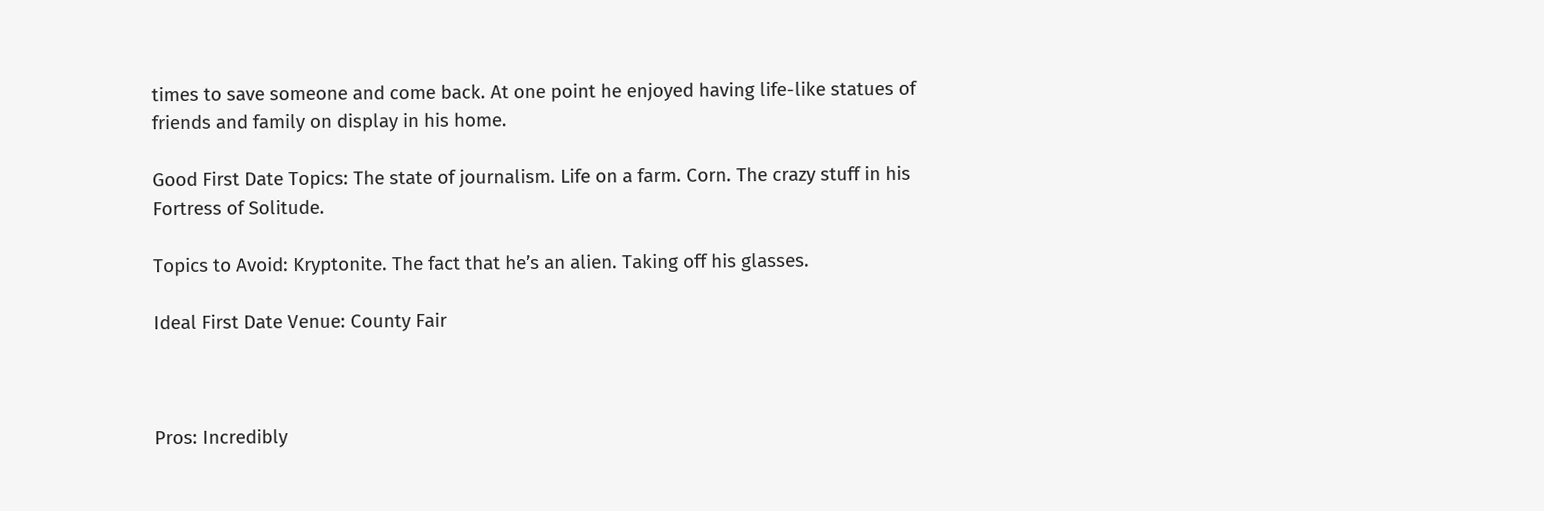times to save someone and come back. At one point he enjoyed having life-like statues of friends and family on display in his home.

Good First Date Topics: The state of journalism. Life on a farm. Corn. The crazy stuff in his Fortress of Solitude.

Topics to Avoid: Kryptonite. The fact that he’s an alien. Taking off his glasses.

Ideal First Date Venue: County Fair



Pros: Incredibly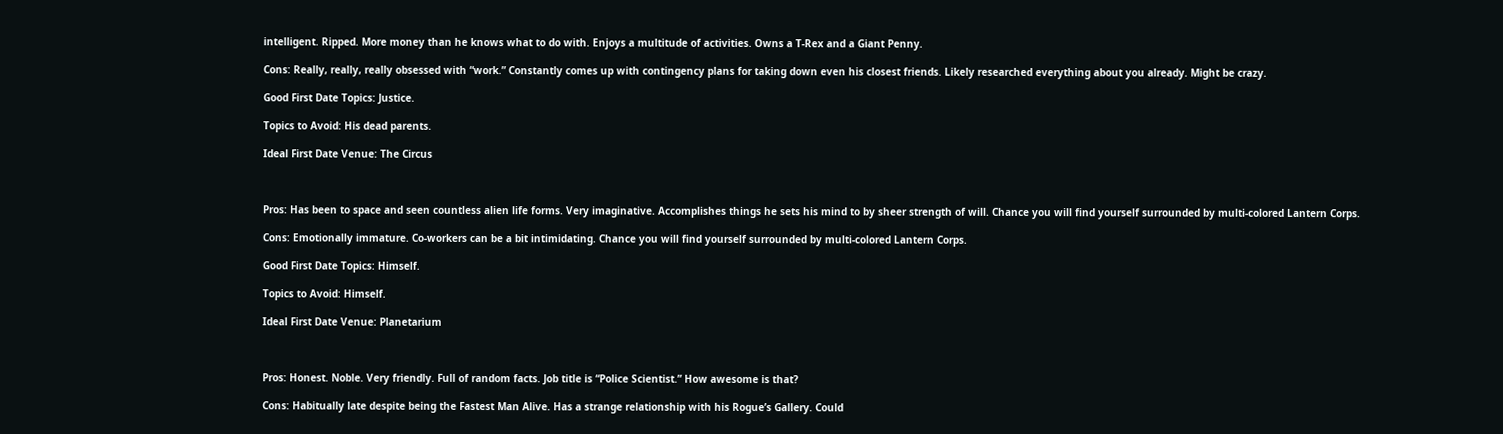intelligent. Ripped. More money than he knows what to do with. Enjoys a multitude of activities. Owns a T-Rex and a Giant Penny.

Cons: Really, really, really obsessed with “work.” Constantly comes up with contingency plans for taking down even his closest friends. Likely researched everything about you already. Might be crazy.

Good First Date Topics: Justice.

Topics to Avoid: His dead parents.

Ideal First Date Venue: The Circus



Pros: Has been to space and seen countless alien life forms. Very imaginative. Accomplishes things he sets his mind to by sheer strength of will. Chance you will find yourself surrounded by multi-colored Lantern Corps.

Cons: Emotionally immature. Co-workers can be a bit intimidating. Chance you will find yourself surrounded by multi-colored Lantern Corps.

Good First Date Topics: Himself.

Topics to Avoid: Himself.

Ideal First Date Venue: Planetarium



Pros: Honest. Noble. Very friendly. Full of random facts. Job title is “Police Scientist.” How awesome is that?

Cons: Habitually late despite being the Fastest Man Alive. Has a strange relationship with his Rogue’s Gallery. Could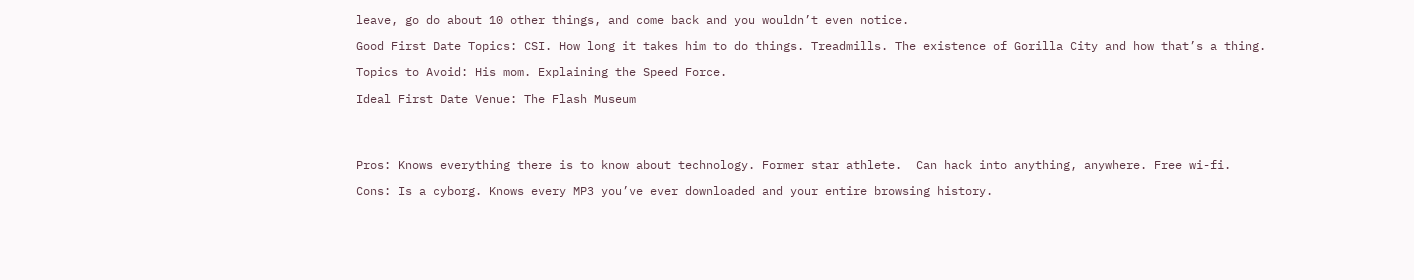leave, go do about 10 other things, and come back and you wouldn’t even notice.

Good First Date Topics: CSI. How long it takes him to do things. Treadmills. The existence of Gorilla City and how that’s a thing.

Topics to Avoid: His mom. Explaining the Speed Force.

Ideal First Date Venue: The Flash Museum




Pros: Knows everything there is to know about technology. Former star athlete.  Can hack into anything, anywhere. Free wi-fi.

Cons: Is a cyborg. Knows every MP3 you’ve ever downloaded and your entire browsing history.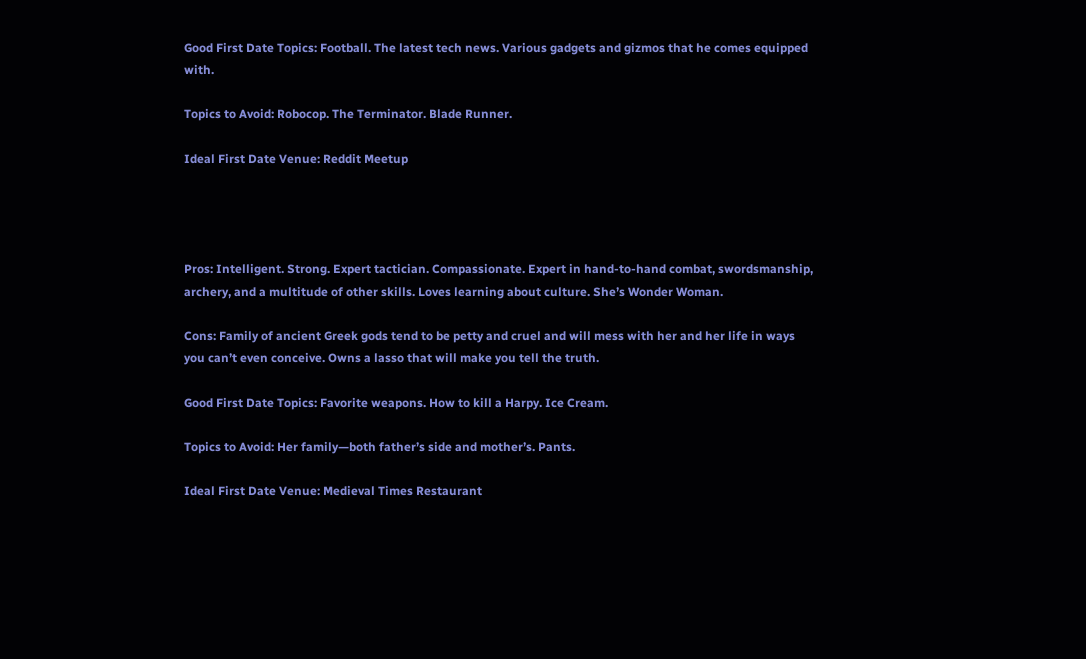Good First Date Topics: Football. The latest tech news. Various gadgets and gizmos that he comes equipped with.

Topics to Avoid: Robocop. The Terminator. Blade Runner.

Ideal First Date Venue: Reddit Meetup




Pros: Intelligent. Strong. Expert tactician. Compassionate. Expert in hand-to-hand combat, swordsmanship, archery, and a multitude of other skills. Loves learning about culture. She’s Wonder Woman.

Cons: Family of ancient Greek gods tend to be petty and cruel and will mess with her and her life in ways you can’t even conceive. Owns a lasso that will make you tell the truth.

Good First Date Topics: Favorite weapons. How to kill a Harpy. Ice Cream.

Topics to Avoid: Her family—both father’s side and mother’s. Pants.

Ideal First Date Venue: Medieval Times Restaurant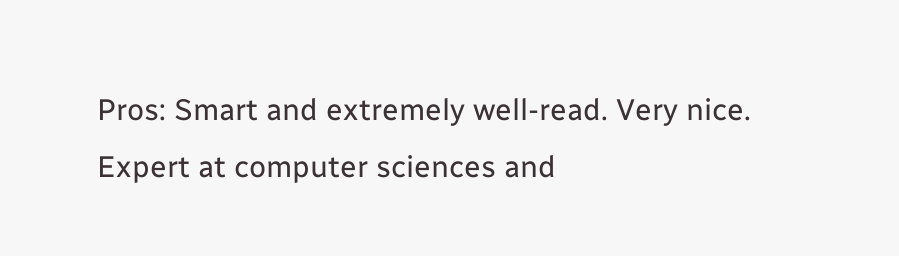Pros: Smart and extremely well-read. Very nice. Expert at computer sciences and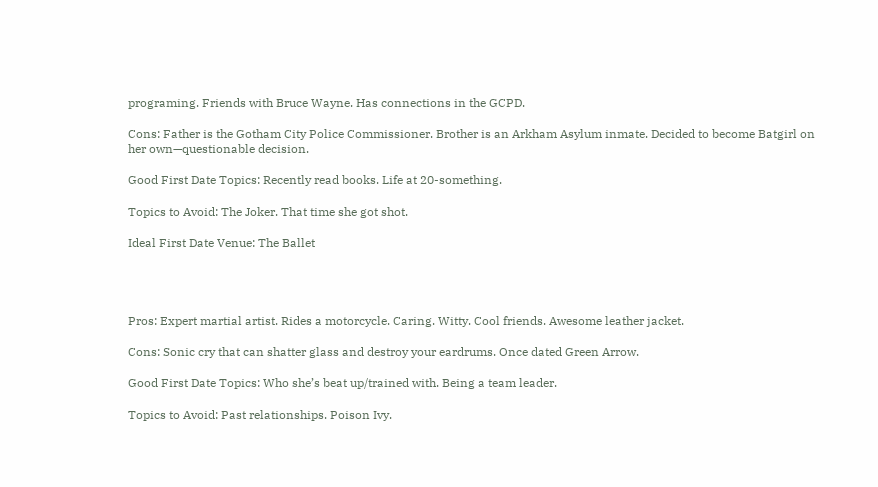programing. Friends with Bruce Wayne. Has connections in the GCPD.

Cons: Father is the Gotham City Police Commissioner. Brother is an Arkham Asylum inmate. Decided to become Batgirl on her own—questionable decision.

Good First Date Topics: Recently read books. Life at 20-something.

Topics to Avoid: The Joker. That time she got shot.

Ideal First Date Venue: The Ballet




Pros: Expert martial artist. Rides a motorcycle. Caring. Witty. Cool friends. Awesome leather jacket.

Cons: Sonic cry that can shatter glass and destroy your eardrums. Once dated Green Arrow.

Good First Date Topics: Who she’s beat up/trained with. Being a team leader.

Topics to Avoid: Past relationships. Poison Ivy.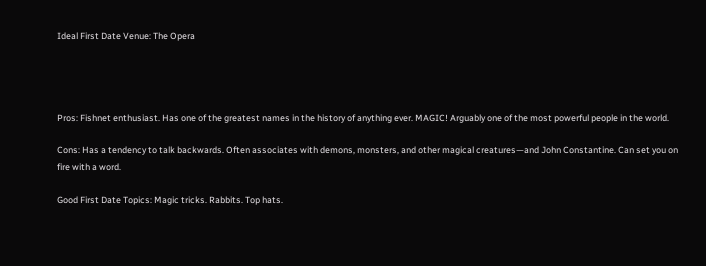Ideal First Date Venue: The Opera




Pros: Fishnet enthusiast. Has one of the greatest names in the history of anything ever. MAGIC! Arguably one of the most powerful people in the world.

Cons: Has a tendency to talk backwards. Often associates with demons, monsters, and other magical creatures—and John Constantine. Can set you on fire with a word.

Good First Date Topics: Magic tricks. Rabbits. Top hats.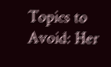Topics to Avoid: Her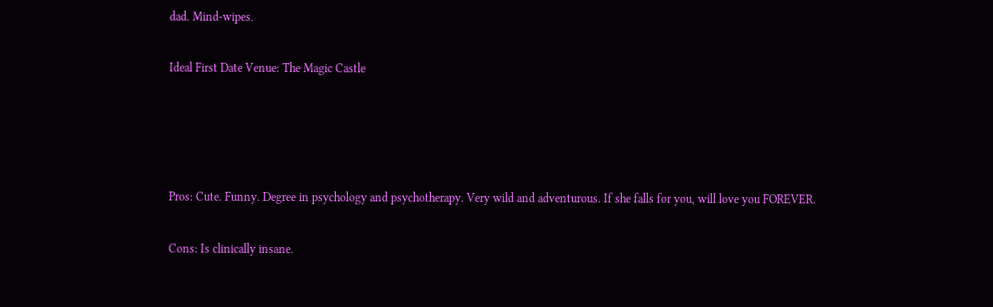dad. Mind-wipes.

Ideal First Date Venue: The Magic Castle




Pros: Cute. Funny. Degree in psychology and psychotherapy. Very wild and adventurous. If she falls for you, will love you FOREVER.

Cons: Is clinically insane.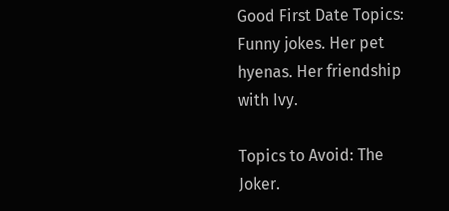Good First Date Topics: Funny jokes. Her pet hyenas. Her friendship with Ivy.

Topics to Avoid: The Joker.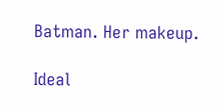Batman. Her makeup.

Ideal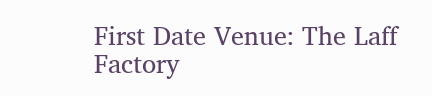First Date Venue: The Laff Factory